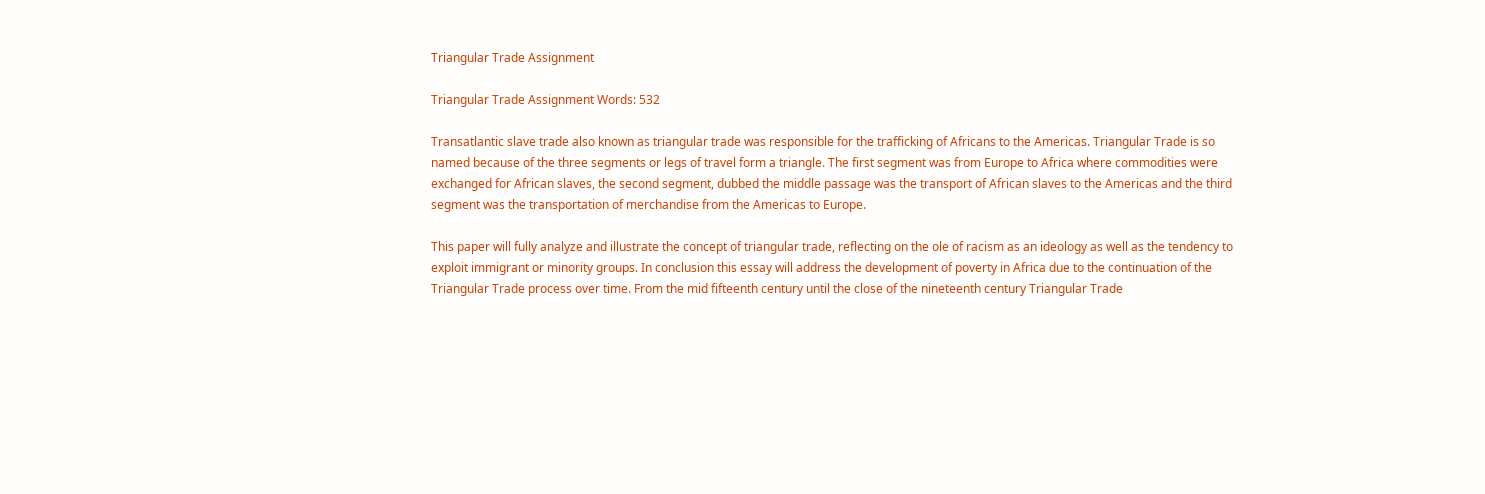Triangular Trade Assignment

Triangular Trade Assignment Words: 532

Transatlantic slave trade also known as triangular trade was responsible for the trafficking of Africans to the Americas. Triangular Trade is so named because of the three segments or legs of travel form a triangle. The first segment was from Europe to Africa where commodities were exchanged for African slaves, the second segment, dubbed the middle passage was the transport of African slaves to the Americas and the third segment was the transportation of merchandise from the Americas to Europe.

This paper will fully analyze and illustrate the concept of triangular trade, reflecting on the ole of racism as an ideology as well as the tendency to exploit immigrant or minority groups. In conclusion this essay will address the development of poverty in Africa due to the continuation of the Triangular Trade process over time. From the mid fifteenth century until the close of the nineteenth century Triangular Trade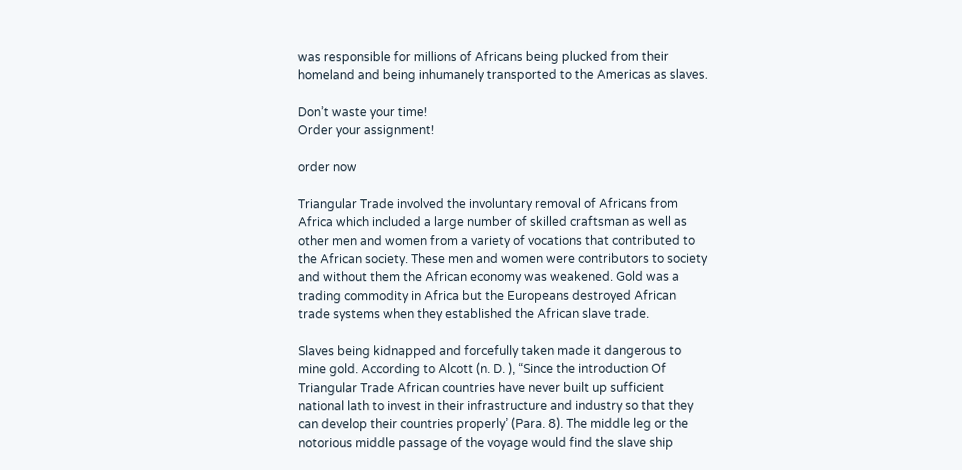was responsible for millions of Africans being plucked from their homeland and being inhumanely transported to the Americas as slaves.

Don’t waste your time!
Order your assignment!

order now

Triangular Trade involved the involuntary removal of Africans from Africa which included a large number of skilled craftsman as well as other men and women from a variety of vocations that contributed to the African society. These men and women were contributors to society and without them the African economy was weakened. Gold was a trading commodity in Africa but the Europeans destroyed African trade systems when they established the African slave trade.

Slaves being kidnapped and forcefully taken made it dangerous to mine gold. According to Alcott (n. D. ), “Since the introduction Of Triangular Trade African countries have never built up sufficient national lath to invest in their infrastructure and industry so that they can develop their countries properly’ (Para. 8). The middle leg or the notorious middle passage of the voyage would find the slave ship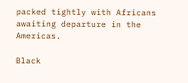packed tightly with Africans awaiting departure in the Americas.

Black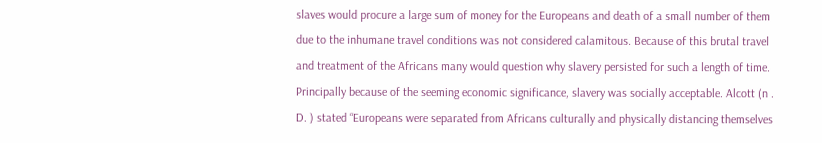slaves would procure a large sum of money for the Europeans and death of a small number of them due to the inhumane travel conditions was not considered calamitous. Because of this brutal travel and treatment of the Africans many would question why slavery persisted for such a length of time. Principally because of the seeming economic significance, slavery was socially acceptable. Alcott (n . D. ) stated “Europeans were separated from Africans culturally and physically distancing themselves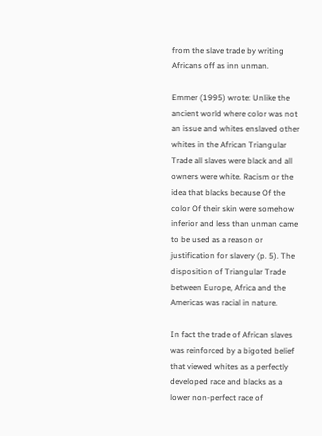from the slave trade by writing Africans off as inn unman.

Emmer (1995) wrote: Unlike the ancient world where color was not an issue and whites enslaved other whites in the African Triangular Trade all slaves were black and all owners were white. Racism or the idea that blacks because Of the color Of their skin were somehow inferior and less than unman came to be used as a reason or justification for slavery (p. 5). The disposition of Triangular Trade between Europe, Africa and the Americas was racial in nature.

In fact the trade of African slaves was reinforced by a bigoted belief that viewed whites as a perfectly developed race and blacks as a lower non-perfect race of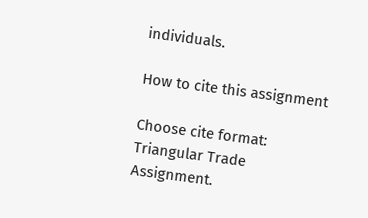individuals.

How to cite this assignment

Choose cite format:
Triangular Trade Assignment.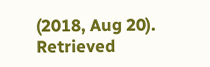(2018, Aug 20). Retrieved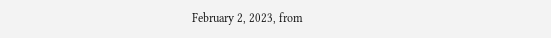February 2, 2023, from